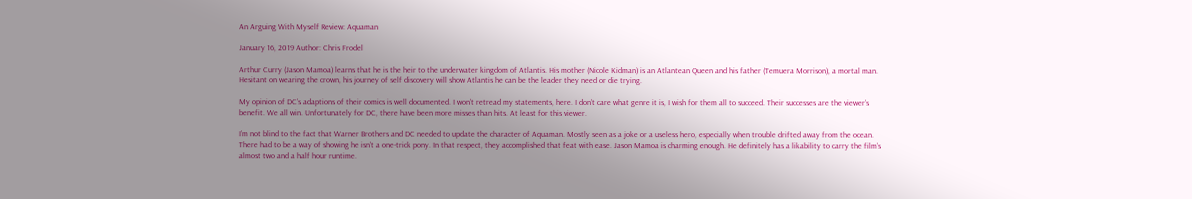An Arguing With Myself Review: Aquaman

January 16, 2019 Author: Chris Frodel

Arthur Curry (Jason Mamoa) learns that he is the heir to the underwater kingdom of Atlantis. His mother (Nicole Kidman) is an Atlantean Queen and his father (Temuera Morrison), a mortal man. Hesitant on wearing the crown, his journey of self discovery will show Atlantis he can be the leader they need or die trying.

My opinion of DC’s adaptions of their comics is well documented. I won’t retread my statements, here. I don’t care what genre it is, I wish for them all to succeed. Their successes are the viewer’s benefit. We all win. Unfortunately for DC, there have been more misses than hits. At least for this viewer.

I’m not blind to the fact that Warner Brothers and DC needed to update the character of Aquaman. Mostly seen as a joke or a useless hero, especially when trouble drifted away from the ocean. There had to be a way of showing he isn’t a one-trick pony. In that respect, they accomplished that feat with ease. Jason Mamoa is charming enough. He definitely has a likability to carry the film’s almost two and a half hour runtime.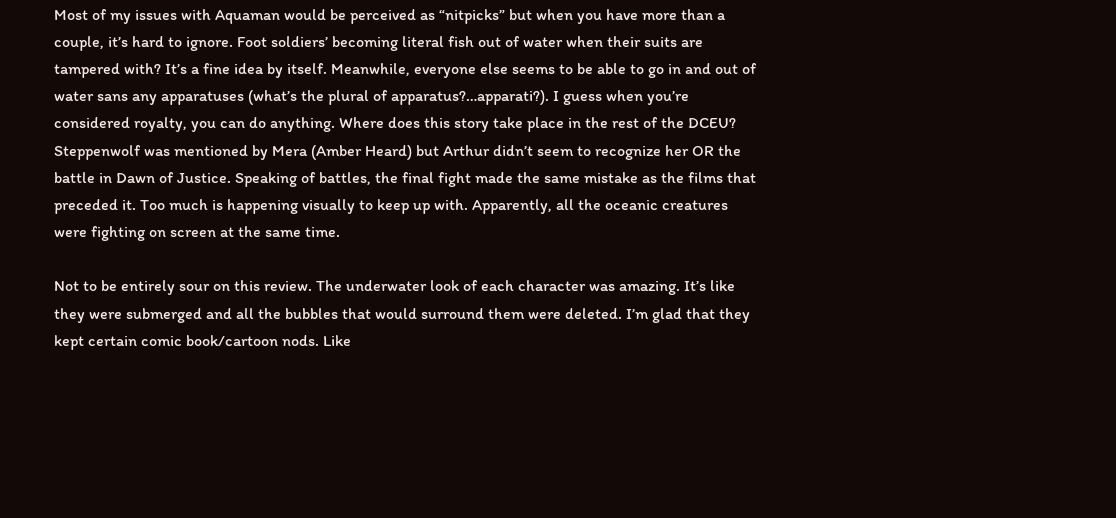Most of my issues with Aquaman would be perceived as “nitpicks” but when you have more than a couple, it’s hard to ignore. Foot soldiers’ becoming literal fish out of water when their suits are tampered with? It’s a fine idea by itself. Meanwhile, everyone else seems to be able to go in and out of water sans any apparatuses (what’s the plural of apparatus?…apparati?). I guess when you’re considered royalty, you can do anything. Where does this story take place in the rest of the DCEU? Steppenwolf was mentioned by Mera (Amber Heard) but Arthur didn’t seem to recognize her OR the battle in Dawn of Justice. Speaking of battles, the final fight made the same mistake as the films that preceded it. Too much is happening visually to keep up with. Apparently, all the oceanic creatures were fighting on screen at the same time.

Not to be entirely sour on this review. The underwater look of each character was amazing. It’s like they were submerged and all the bubbles that would surround them were deleted. I’m glad that they kept certain comic book/cartoon nods. Like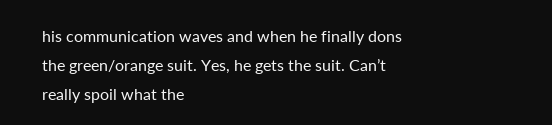his communication waves and when he finally dons the green/orange suit. Yes, he gets the suit. Can’t really spoil what the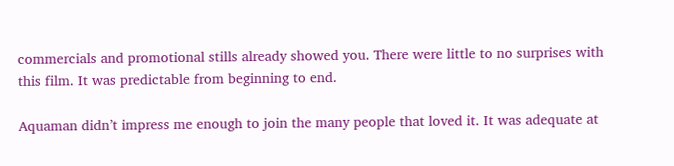commercials and promotional stills already showed you. There were little to no surprises with this film. It was predictable from beginning to end.

Aquaman didn’t impress me enough to join the many people that loved it. It was adequate at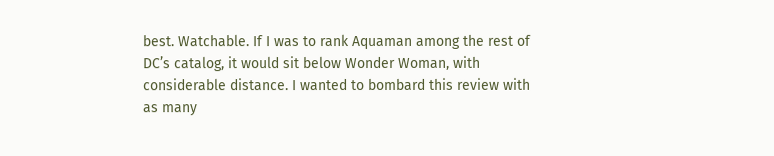best. Watchable. If I was to rank Aquaman among the rest of DC’s catalog, it would sit below Wonder Woman, with considerable distance. I wanted to bombard this review with as many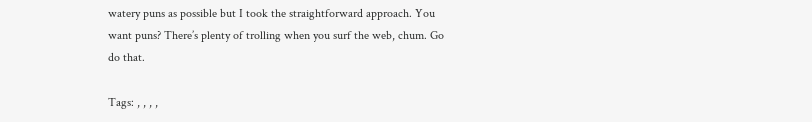watery puns as possible but I took the straightforward approach. You want puns? There’s plenty of trolling when you surf the web, chum. Go do that.

Tags: , , , ,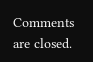Comments are closed.